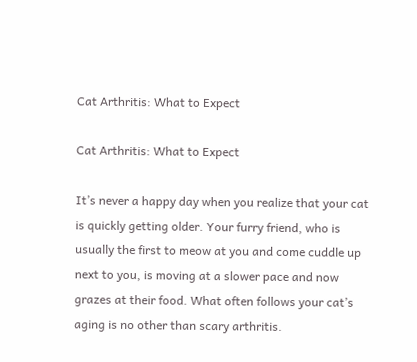Cat Arthritis: What to Expect

Cat Arthritis: What to Expect

It’s never a happy day when you realize that your cat is quickly getting older. Your furry friend, who is usually the first to meow at you and come cuddle up next to you, is moving at a slower pace and now grazes at their food. What often follows your cat’s aging is no other than scary arthritis.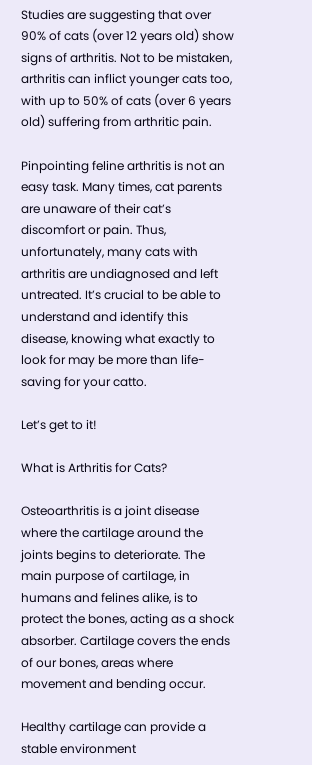Studies are suggesting that over 90% of cats (over 12 years old) show signs of arthritis. Not to be mistaken, arthritis can inflict younger cats too, with up to 50% of cats (over 6 years old) suffering from arthritic pain.

Pinpointing feline arthritis is not an easy task. Many times, cat parents are unaware of their cat’s discomfort or pain. Thus, unfortunately, many cats with arthritis are undiagnosed and left untreated. It’s crucial to be able to understand and identify this disease, knowing what exactly to look for may be more than life-saving for your catto.

Let’s get to it!

What is Arthritis for Cats?

Osteoarthritis is a joint disease where the cartilage around the joints begins to deteriorate. The main purpose of cartilage, in humans and felines alike, is to protect the bones, acting as a shock absorber. Cartilage covers the ends of our bones, areas where movement and bending occur.

Healthy cartilage can provide a stable environment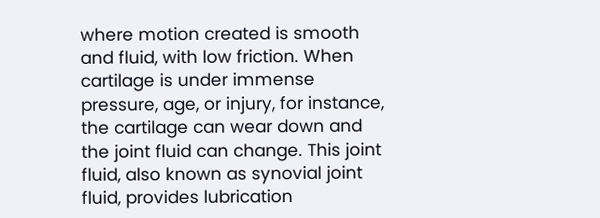where motion created is smooth and fluid, with low friction. When cartilage is under immense pressure, age, or injury, for instance, the cartilage can wear down and the joint fluid can change. This joint fluid, also known as synovial joint fluid, provides lubrication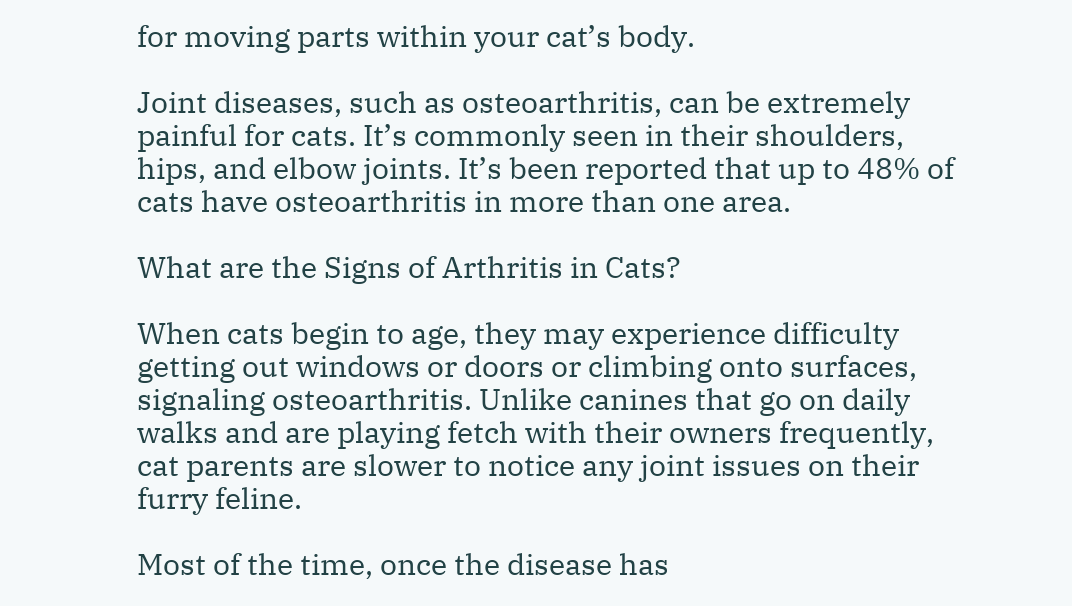for moving parts within your cat’s body.

Joint diseases, such as osteoarthritis, can be extremely painful for cats. It’s commonly seen in their shoulders, hips, and elbow joints. It’s been reported that up to 48% of cats have osteoarthritis in more than one area.

What are the Signs of Arthritis in Cats?

When cats begin to age, they may experience difficulty getting out windows or doors or climbing onto surfaces, signaling osteoarthritis. Unlike canines that go on daily walks and are playing fetch with their owners frequently, cat parents are slower to notice any joint issues on their furry feline.

Most of the time, once the disease has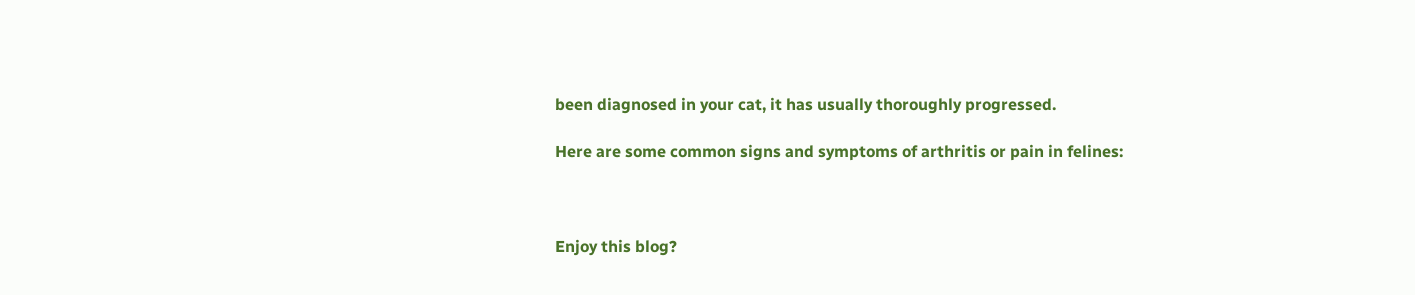been diagnosed in your cat, it has usually thoroughly progressed.

Here are some common signs and symptoms of arthritis or pain in felines:



Enjoy this blog?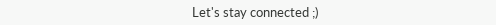Let's stay connected ;)